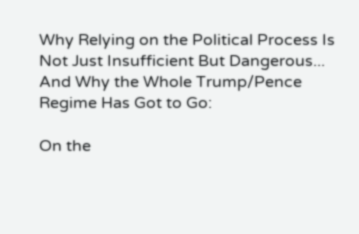Why Relying on the Political Process Is Not Just Insufficient But Dangerous...
And Why the Whole Trump/Pence Regime Has Got to Go:

On the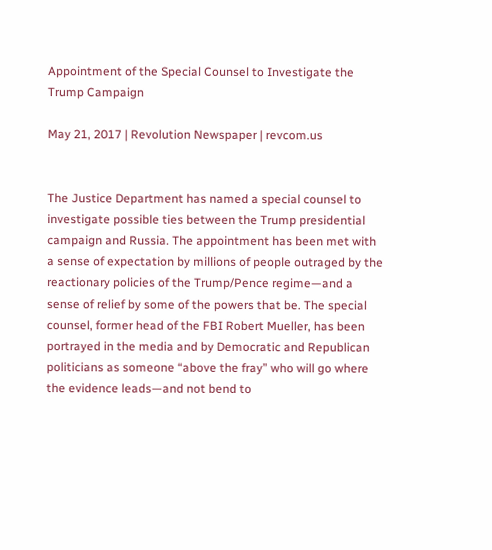Appointment of the Special Counsel to Investigate the Trump Campaign

May 21, 2017 | Revolution Newspaper | revcom.us


The Justice Department has named a special counsel to investigate possible ties between the Trump presidential campaign and Russia. The appointment has been met with a sense of expectation by millions of people outraged by the reactionary policies of the Trump/Pence regime—and a sense of relief by some of the powers that be. The special counsel, former head of the FBI Robert Mueller, has been portrayed in the media and by Democratic and Republican politicians as someone “above the fray” who will go where the evidence leads—and not bend to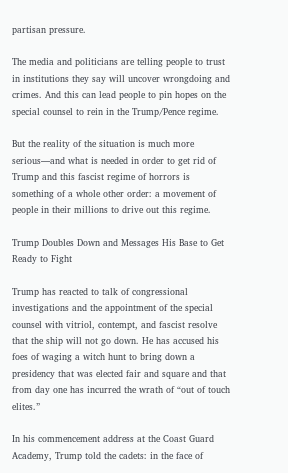partisan pressure.

The media and politicians are telling people to trust in institutions they say will uncover wrongdoing and crimes. And this can lead people to pin hopes on the special counsel to rein in the Trump/Pence regime.

But the reality of the situation is much more serious—and what is needed in order to get rid of Trump and this fascist regime of horrors is something of a whole other order: a movement of people in their millions to drive out this regime.

Trump Doubles Down and Messages His Base to Get Ready to Fight

Trump has reacted to talk of congressional investigations and the appointment of the special counsel with vitriol, contempt, and fascist resolve that the ship will not go down. He has accused his foes of waging a witch hunt to bring down a presidency that was elected fair and square and that from day one has incurred the wrath of “out of touch elites.”

In his commencement address at the Coast Guard Academy, Trump told the cadets: in the face of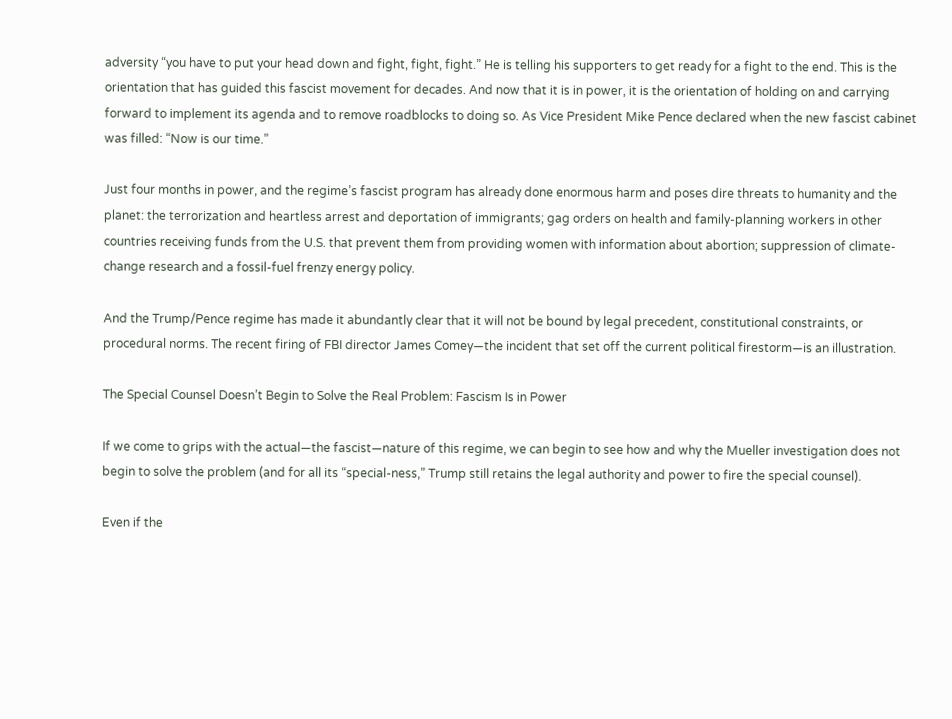adversity “you have to put your head down and fight, fight, fight.” He is telling his supporters to get ready for a fight to the end. This is the orientation that has guided this fascist movement for decades. And now that it is in power, it is the orientation of holding on and carrying forward to implement its agenda and to remove roadblocks to doing so. As Vice President Mike Pence declared when the new fascist cabinet was filled: “Now is our time.”

Just four months in power, and the regime’s fascist program has already done enormous harm and poses dire threats to humanity and the planet: the terrorization and heartless arrest and deportation of immigrants; gag orders on health and family-planning workers in other countries receiving funds from the U.S. that prevent them from providing women with information about abortion; suppression of climate-change research and a fossil-fuel frenzy energy policy.

And the Trump/Pence regime has made it abundantly clear that it will not be bound by legal precedent, constitutional constraints, or procedural norms. The recent firing of FBI director James Comey—the incident that set off the current political firestorm—is an illustration.

The Special Counsel Doesn’t Begin to Solve the Real Problem: Fascism Is in Power

If we come to grips with the actual—the fascist—nature of this regime, we can begin to see how and why the Mueller investigation does not begin to solve the problem (and for all its “special-ness,” Trump still retains the legal authority and power to fire the special counsel).

Even if the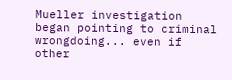Mueller investigation began pointing to criminal wrongdoing... even if other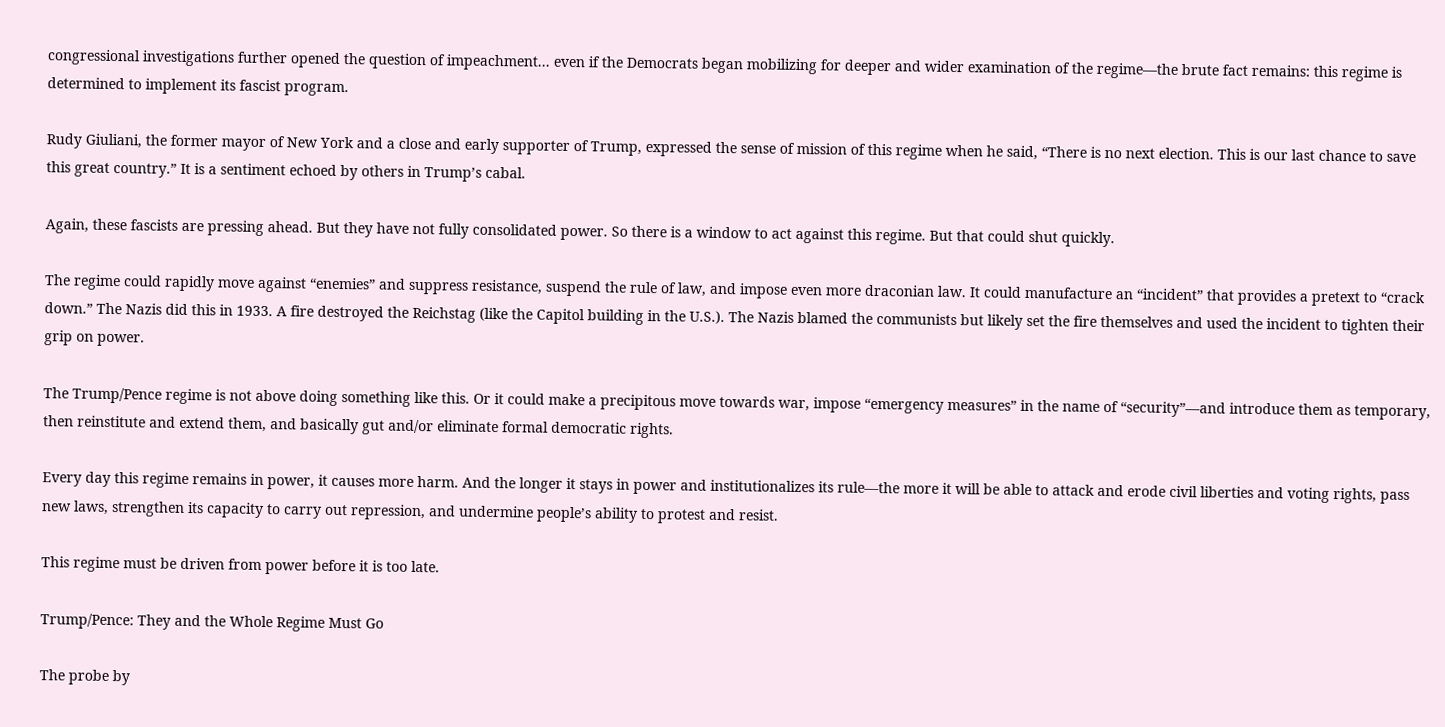congressional investigations further opened the question of impeachment... even if the Democrats began mobilizing for deeper and wider examination of the regime—the brute fact remains: this regime is determined to implement its fascist program.

Rudy Giuliani, the former mayor of New York and a close and early supporter of Trump, expressed the sense of mission of this regime when he said, “There is no next election. This is our last chance to save this great country.” It is a sentiment echoed by others in Trump’s cabal.

Again, these fascists are pressing ahead. But they have not fully consolidated power. So there is a window to act against this regime. But that could shut quickly.

The regime could rapidly move against “enemies” and suppress resistance, suspend the rule of law, and impose even more draconian law. It could manufacture an “incident” that provides a pretext to “crack down.” The Nazis did this in 1933. A fire destroyed the Reichstag (like the Capitol building in the U.S.). The Nazis blamed the communists but likely set the fire themselves and used the incident to tighten their grip on power.

The Trump/Pence regime is not above doing something like this. Or it could make a precipitous move towards war, impose “emergency measures” in the name of “security”—and introduce them as temporary, then reinstitute and extend them, and basically gut and/or eliminate formal democratic rights.

Every day this regime remains in power, it causes more harm. And the longer it stays in power and institutionalizes its rule—the more it will be able to attack and erode civil liberties and voting rights, pass new laws, strengthen its capacity to carry out repression, and undermine people’s ability to protest and resist.

This regime must be driven from power before it is too late.

Trump/Pence: They and the Whole Regime Must Go

The probe by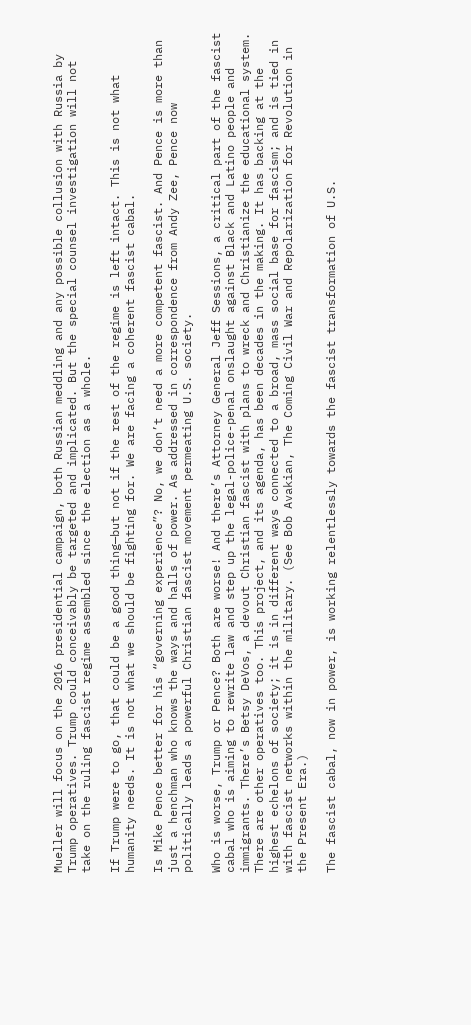Mueller will focus on the 2016 presidential campaign, both Russian meddling and any possible collusion with Russia by Trump operatives. Trump could conceivably be targeted and implicated. But the special counsel investigation will not take on the ruling fascist regime assembled since the election as a whole.

If Trump were to go, that could be a good thing—but not if the rest of the regime is left intact. This is not what humanity needs. It is not what we should be fighting for. We are facing a coherent fascist cabal.

Is Mike Pence better for his “governing experience”? No, we don’t need a more competent fascist. And Pence is more than just a henchman who knows the ways and halls of power. As addressed in correspondence from Andy Zee, Pence now politically leads a powerful Christian fascist movement permeating U.S. society.

Who is worse, Trump or Pence? Both are worse! And there’s Attorney General Jeff Sessions, a critical part of the fascist cabal who is aiming to rewrite law and step up the legal-police-penal onslaught against Black and Latino people and immigrants. There’s Betsy DeVos, a devout Christian fascist with plans to wreck and Christianize the educational system. There are other operatives too. This project, and its agenda, has been decades in the making. It has backing at the highest echelons of society; it is in different ways connected to a broad, mass social base for fascism; and is tied in with fascist networks within the military. (See Bob Avakian, The Coming Civil War and Repolarization for Revolution in the Present Era.)

The fascist cabal, now in power, is working relentlessly towards the fascist transformation of U.S.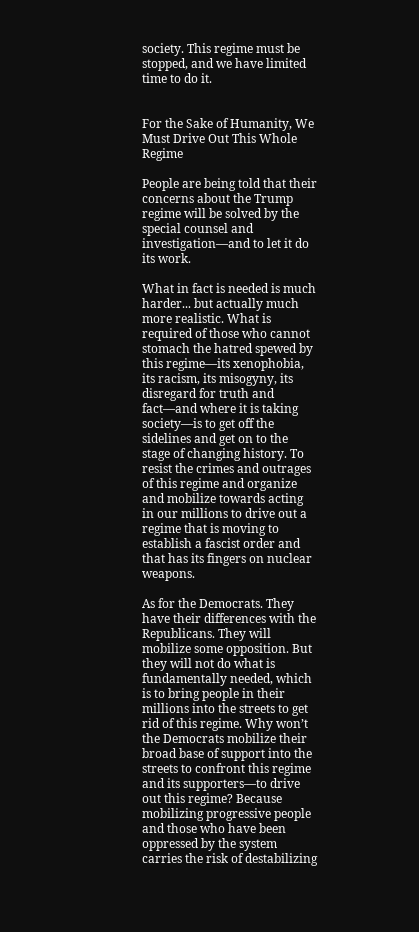society. This regime must be stopped, and we have limited time to do it.


For the Sake of Humanity, We Must Drive Out This Whole Regime

People are being told that their concerns about the Trump regime will be solved by the special counsel and investigation—and to let it do its work.

What in fact is needed is much harder... but actually much more realistic. What is required of those who cannot stomach the hatred spewed by this regime—its xenophobia, its racism, its misogyny, its disregard for truth and fact—and where it is taking society—is to get off the sidelines and get on to the stage of changing history. To resist the crimes and outrages of this regime and organize and mobilize towards acting in our millions to drive out a regime that is moving to establish a fascist order and that has its fingers on nuclear weapons.

As for the Democrats. They have their differences with the Republicans. They will mobilize some opposition. But they will not do what is fundamentally needed, which is to bring people in their millions into the streets to get rid of this regime. Why won’t the Democrats mobilize their broad base of support into the streets to confront this regime and its supporters—to drive out this regime? Because mobilizing progressive people and those who have been oppressed by the system carries the risk of destabilizing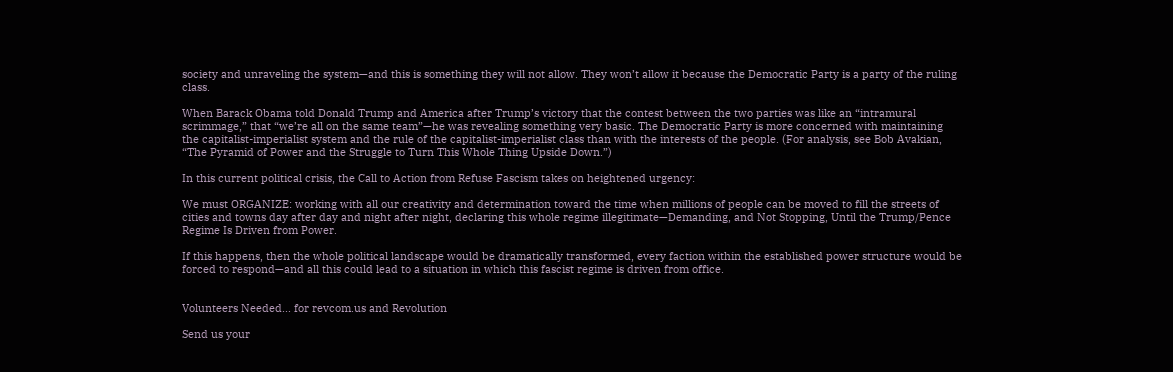society and unraveling the system—and this is something they will not allow. They won’t allow it because the Democratic Party is a party of the ruling class.

When Barack Obama told Donald Trump and America after Trump’s victory that the contest between the two parties was like an “intramural scrimmage,” that “we’re all on the same team”—he was revealing something very basic. The Democratic Party is more concerned with maintaining the capitalist-imperialist system and the rule of the capitalist-imperialist class than with the interests of the people. (For analysis, see Bob Avakian, “The Pyramid of Power and the Struggle to Turn This Whole Thing Upside Down.”)

In this current political crisis, the Call to Action from Refuse Fascism takes on heightened urgency:

We must ORGANIZE: working with all our creativity and determination toward the time when millions of people can be moved to fill the streets of cities and towns day after day and night after night, declaring this whole regime illegitimate—Demanding, and Not Stopping, Until the Trump/Pence Regime Is Driven from Power.

If this happens, then the whole political landscape would be dramatically transformed, every faction within the established power structure would be forced to respond—and all this could lead to a situation in which this fascist regime is driven from office.


Volunteers Needed... for revcom.us and Revolution

Send us your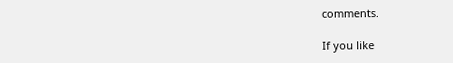comments.

If you like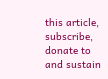this article, subscribe, donate to and sustain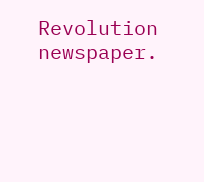Revolution newspaper.